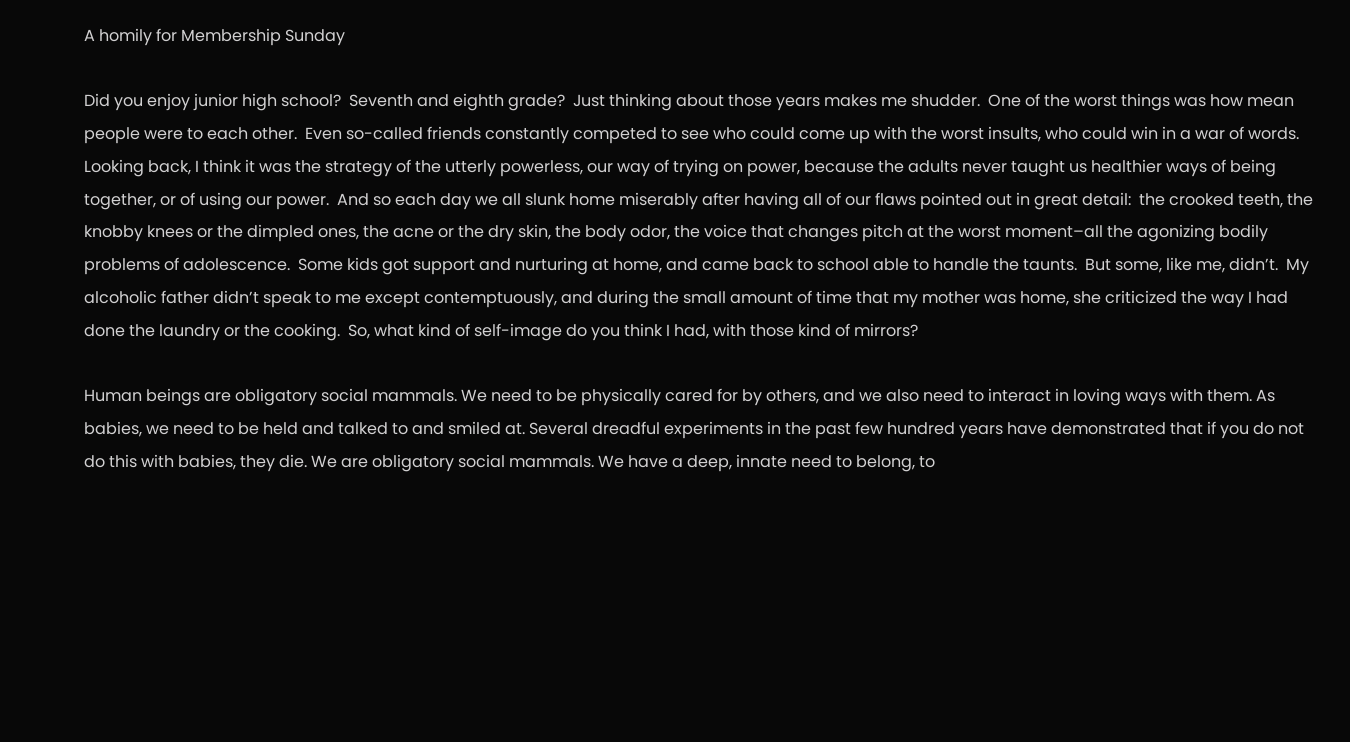A homily for Membership Sunday

Did you enjoy junior high school?  Seventh and eighth grade?  Just thinking about those years makes me shudder.  One of the worst things was how mean people were to each other.  Even so-called friends constantly competed to see who could come up with the worst insults, who could win in a war of words. Looking back, I think it was the strategy of the utterly powerless, our way of trying on power, because the adults never taught us healthier ways of being together, or of using our power.  And so each day we all slunk home miserably after having all of our flaws pointed out in great detail:  the crooked teeth, the knobby knees or the dimpled ones, the acne or the dry skin, the body odor, the voice that changes pitch at the worst moment–all the agonizing bodily problems of adolescence.  Some kids got support and nurturing at home, and came back to school able to handle the taunts.  But some, like me, didn’t.  My alcoholic father didn’t speak to me except contemptuously, and during the small amount of time that my mother was home, she criticized the way I had done the laundry or the cooking.  So, what kind of self-image do you think I had, with those kind of mirrors?

Human beings are obligatory social mammals. We need to be physically cared for by others, and we also need to interact in loving ways with them. As babies, we need to be held and talked to and smiled at. Several dreadful experiments in the past few hundred years have demonstrated that if you do not do this with babies, they die. We are obligatory social mammals. We have a deep, innate need to belong, to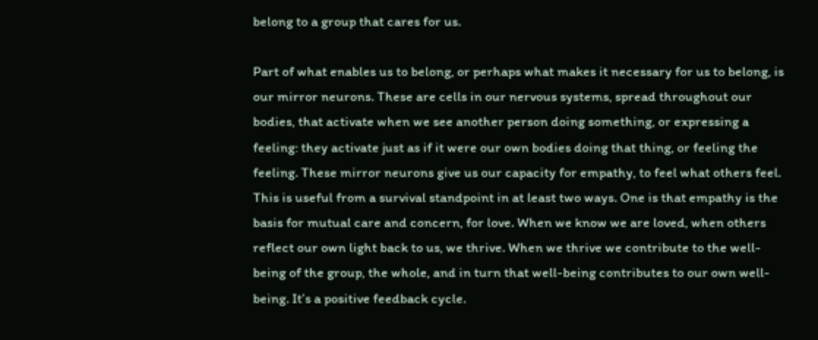belong to a group that cares for us.

Part of what enables us to belong, or perhaps what makes it necessary for us to belong, is our mirror neurons. These are cells in our nervous systems, spread throughout our bodies, that activate when we see another person doing something, or expressing a feeling: they activate just as if it were our own bodies doing that thing, or feeling the feeling. These mirror neurons give us our capacity for empathy, to feel what others feel. This is useful from a survival standpoint in at least two ways. One is that empathy is the basis for mutual care and concern, for love. When we know we are loved, when others reflect our own light back to us, we thrive. When we thrive we contribute to the well-being of the group, the whole, and in turn that well-being contributes to our own well-being. It’s a positive feedback cycle.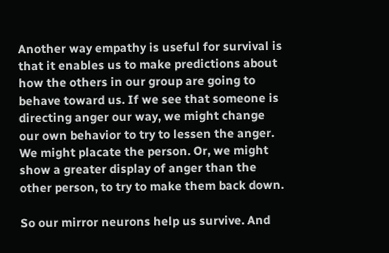Another way empathy is useful for survival is that it enables us to make predictions about how the others in our group are going to behave toward us. If we see that someone is directing anger our way, we might change our own behavior to try to lessen the anger. We might placate the person. Or, we might show a greater display of anger than the other person, to try to make them back down.

So our mirror neurons help us survive. And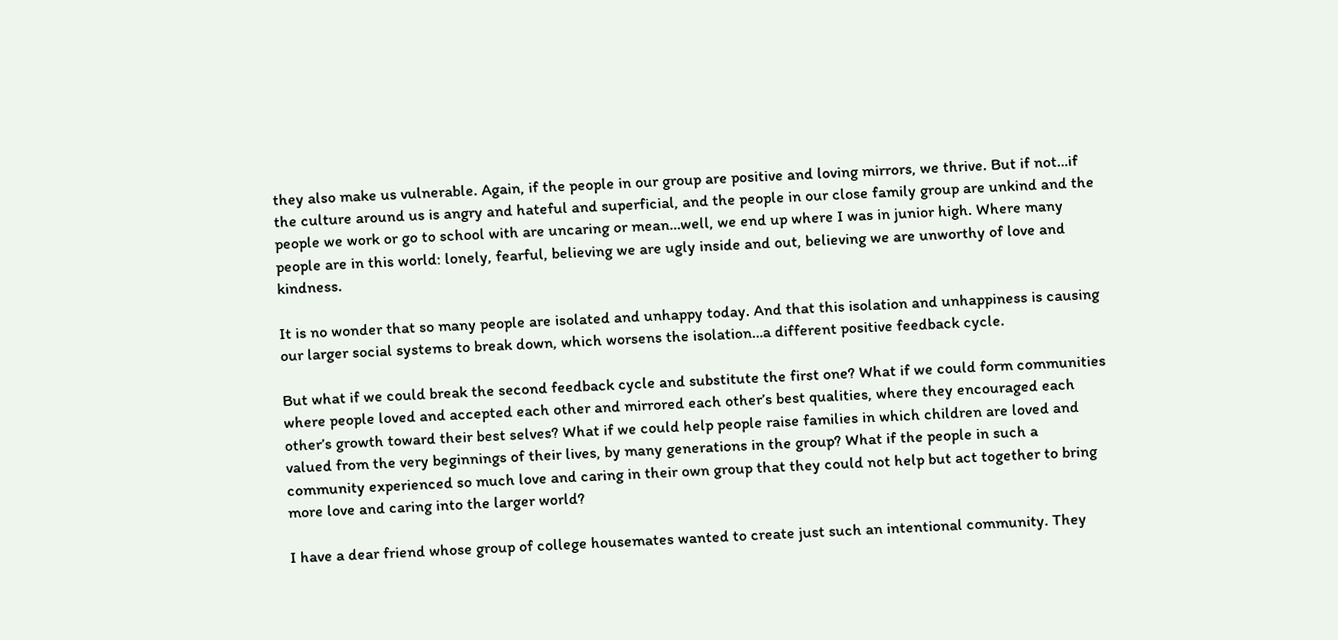they also make us vulnerable. Again, if the people in our group are positive and loving mirrors, we thrive. But if not…if the culture around us is angry and hateful and superficial, and the people in our close family group are unkind and the people we work or go to school with are uncaring or mean…well, we end up where I was in junior high. Where many people are in this world: lonely, fearful, believing we are ugly inside and out, believing we are unworthy of love and kindness.

It is no wonder that so many people are isolated and unhappy today. And that this isolation and unhappiness is causing our larger social systems to break down, which worsens the isolation…a different positive feedback cycle.

But what if we could break the second feedback cycle and substitute the first one? What if we could form communities where people loved and accepted each other and mirrored each other’s best qualities, where they encouraged each other’s growth toward their best selves? What if we could help people raise families in which children are loved and valued from the very beginnings of their lives, by many generations in the group? What if the people in such a community experienced so much love and caring in their own group that they could not help but act together to bring more love and caring into the larger world?

I have a dear friend whose group of college housemates wanted to create just such an intentional community. They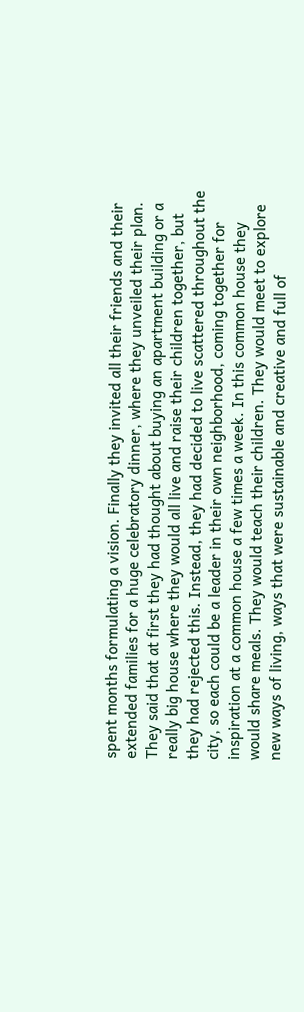spent months formulating a vision. Finally they invited all their friends and their extended families for a huge celebratory dinner, where they unveiled their plan. They said that at first they had thought about buying an apartment building or a really big house where they would all live and raise their children together, but they had rejected this. Instead, they had decided to live scattered throughout the city, so each could be a leader in their own neighborhood, coming together for inspiration at a common house a few times a week. In this common house they would share meals. They would teach their children. They would meet to explore new ways of living, ways that were sustainable and creative and full of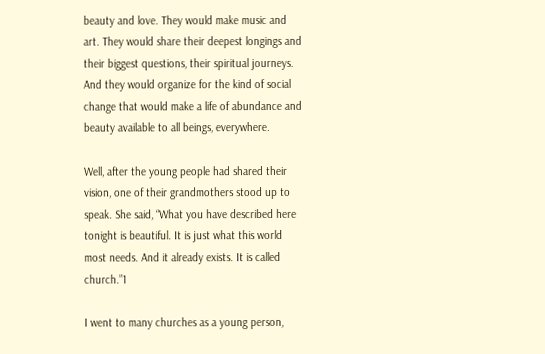beauty and love. They would make music and art. They would share their deepest longings and their biggest questions, their spiritual journeys. And they would organize for the kind of social change that would make a life of abundance and beauty available to all beings, everywhere.

Well, after the young people had shared their vision, one of their grandmothers stood up to speak. She said, “What you have described here tonight is beautiful. It is just what this world most needs. And it already exists. It is called church.”1

I went to many churches as a young person,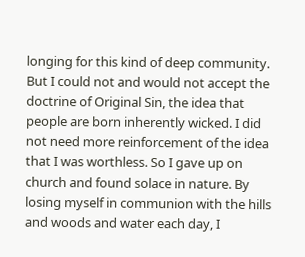longing for this kind of deep community. But I could not and would not accept the doctrine of Original Sin, the idea that people are born inherently wicked. I did not need more reinforcement of the idea that I was worthless. So I gave up on church and found solace in nature. By losing myself in communion with the hills and woods and water each day, I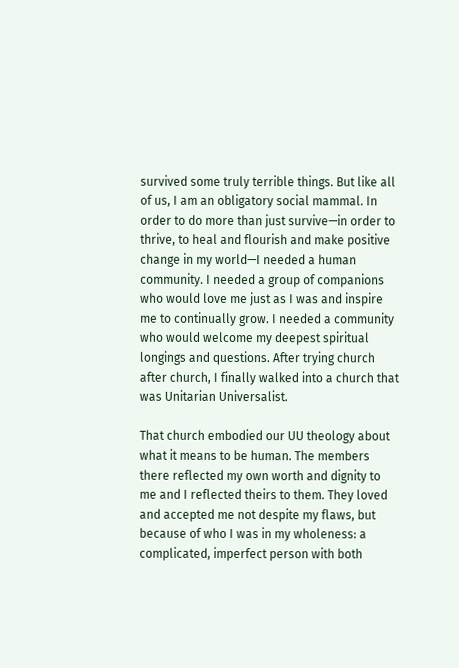survived some truly terrible things. But like all of us, I am an obligatory social mammal. In order to do more than just survive—in order to thrive, to heal and flourish and make positive change in my world—I needed a human community. I needed a group of companions who would love me just as I was and inspire me to continually grow. I needed a community who would welcome my deepest spiritual longings and questions. After trying church after church, I finally walked into a church that was Unitarian Universalist.

That church embodied our UU theology about what it means to be human. The members there reflected my own worth and dignity to me and I reflected theirs to them. They loved and accepted me not despite my flaws, but because of who I was in my wholeness: a complicated, imperfect person with both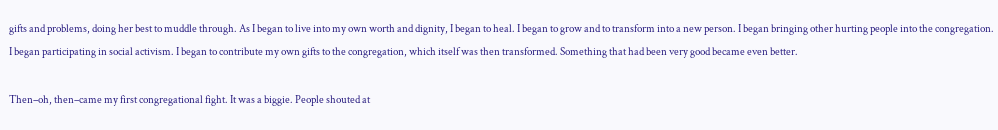gifts and problems, doing her best to muddle through. As I began to live into my own worth and dignity, I began to heal. I began to grow and to transform into a new person. I began bringing other hurting people into the congregation. I began participating in social activism. I began to contribute my own gifts to the congregation, which itself was then transformed. Something that had been very good became even better.

Then–oh, then–came my first congregational fight. It was a biggie. People shouted at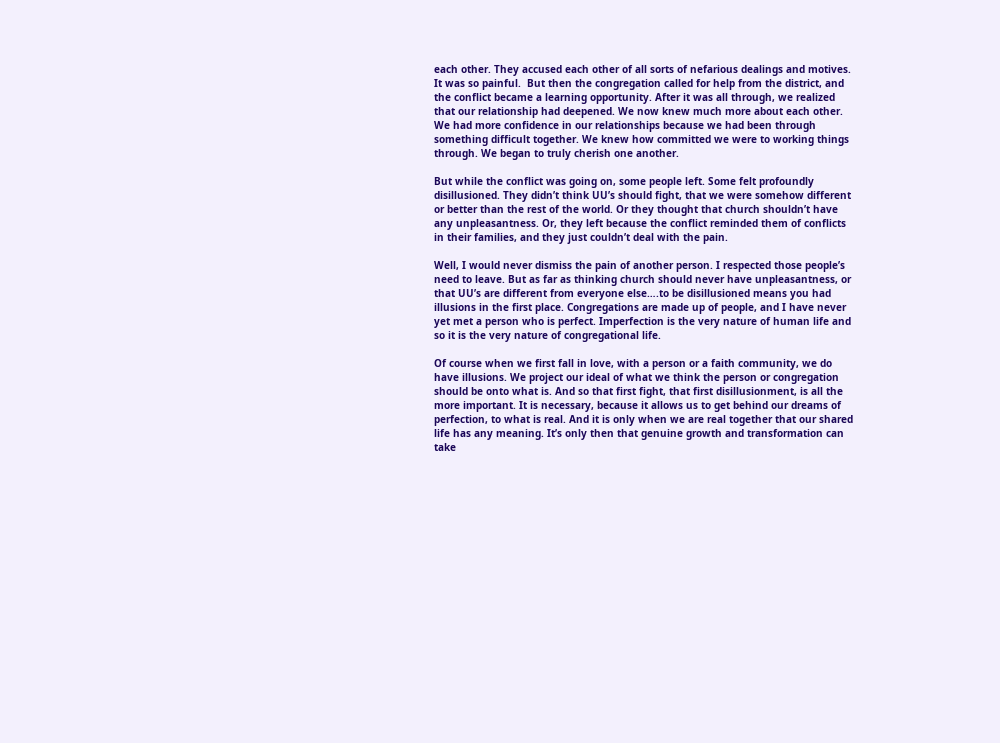each other. They accused each other of all sorts of nefarious dealings and motives.  It was so painful.  But then the congregation called for help from the district, and the conflict became a learning opportunity. After it was all through, we realized that our relationship had deepened. We now knew much more about each other. We had more confidence in our relationships because we had been through something difficult together. We knew how committed we were to working things through. We began to truly cherish one another.

But while the conflict was going on, some people left. Some felt profoundly disillusioned. They didn’t think UU’s should fight, that we were somehow different or better than the rest of the world. Or they thought that church shouldn’t have any unpleasantness. Or, they left because the conflict reminded them of conflicts in their families, and they just couldn’t deal with the pain.

Well, I would never dismiss the pain of another person. I respected those people’s need to leave. But as far as thinking church should never have unpleasantness, or that UU’s are different from everyone else….to be disillusioned means you had illusions in the first place. Congregations are made up of people, and I have never yet met a person who is perfect. Imperfection is the very nature of human life and so it is the very nature of congregational life.

Of course when we first fall in love, with a person or a faith community, we do have illusions. We project our ideal of what we think the person or congregation should be onto what is. And so that first fight, that first disillusionment, is all the more important. It is necessary, because it allows us to get behind our dreams of perfection, to what is real. And it is only when we are real together that our shared life has any meaning. It’s only then that genuine growth and transformation can take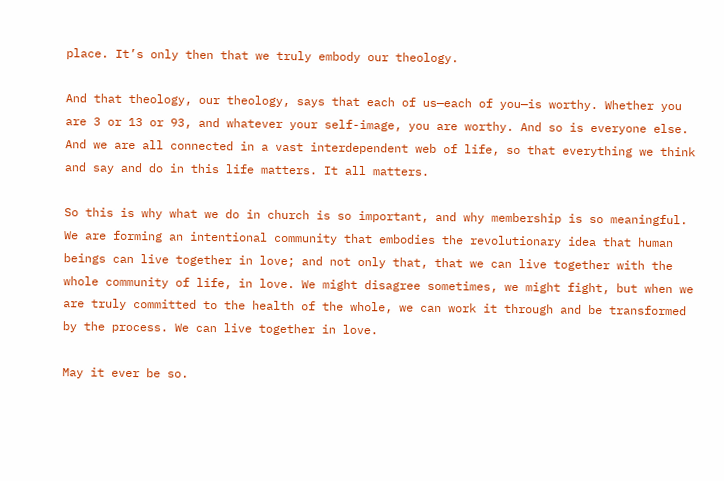place. It’s only then that we truly embody our theology.

And that theology, our theology, says that each of us—each of you—is worthy. Whether you are 3 or 13 or 93, and whatever your self-image, you are worthy. And so is everyone else. And we are all connected in a vast interdependent web of life, so that everything we think and say and do in this life matters. It all matters.

So this is why what we do in church is so important, and why membership is so meaningful. We are forming an intentional community that embodies the revolutionary idea that human beings can live together in love; and not only that, that we can live together with the whole community of life, in love. We might disagree sometimes, we might fight, but when we are truly committed to the health of the whole, we can work it through and be transformed by the process. We can live together in love.

May it ever be so.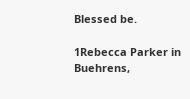Blessed be.

1Rebecca Parker in Buehrens,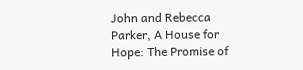John and Rebecca Parker, A House for Hope: The Promise of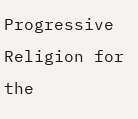Progressive Religion for the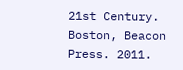21st Century. Boston, Beacon Press. 2011.